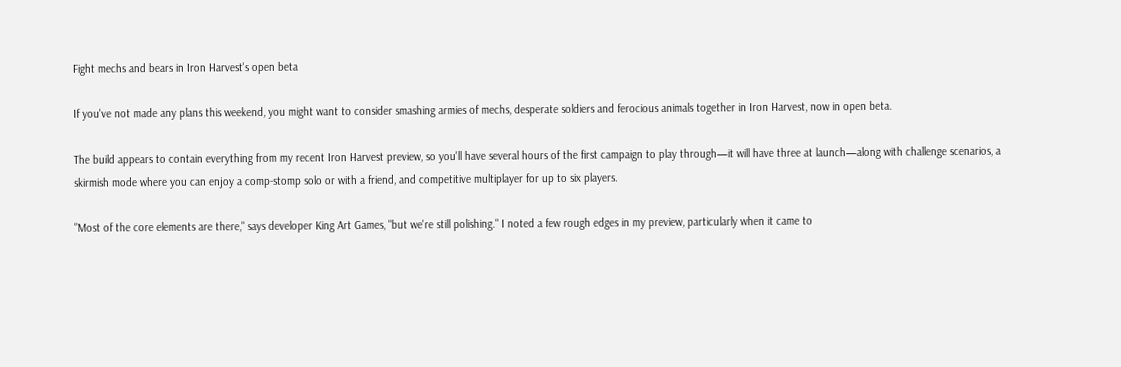Fight mechs and bears in Iron Harvest's open beta

If you've not made any plans this weekend, you might want to consider smashing armies of mechs, desperate soldiers and ferocious animals together in Iron Harvest, now in open beta.

The build appears to contain everything from my recent Iron Harvest preview, so you'll have several hours of the first campaign to play through—it will have three at launch—along with challenge scenarios, a skirmish mode where you can enjoy a comp-stomp solo or with a friend, and competitive multiplayer for up to six players.

"Most of the core elements are there," says developer King Art Games, "but we're still polishing." I noted a few rough edges in my preview, particularly when it came to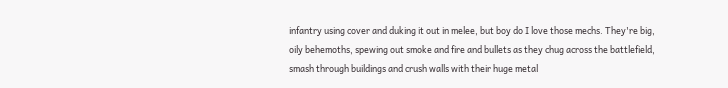infantry using cover and duking it out in melee, but boy do I love those mechs. They're big, oily behemoths, spewing out smoke and fire and bullets as they chug across the battlefield, smash through buildings and crush walls with their huge metal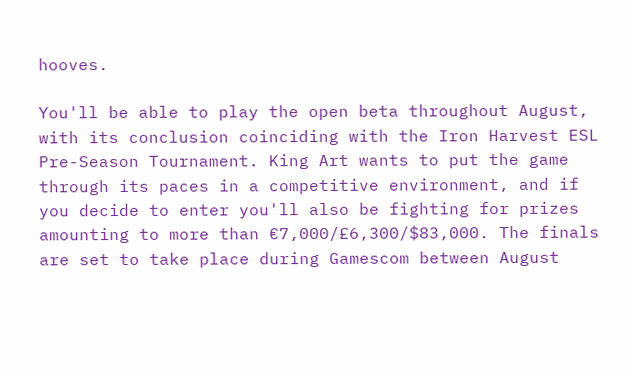hooves.

You'll be able to play the open beta throughout August, with its conclusion coinciding with the Iron Harvest ESL Pre-Season Tournament. King Art wants to put the game through its paces in a competitive environment, and if you decide to enter you'll also be fighting for prizes amounting to more than €7,000/£6,300/$83,000. The finals are set to take place during Gamescom between August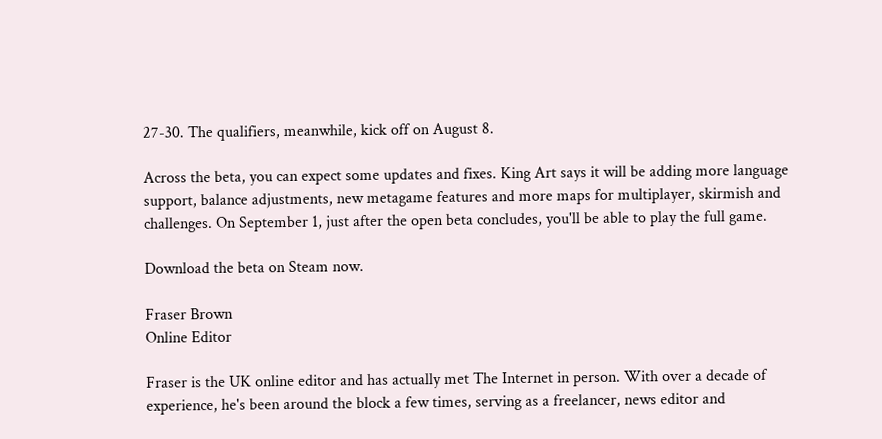27-30. The qualifiers, meanwhile, kick off on August 8.

Across the beta, you can expect some updates and fixes. King Art says it will be adding more language support, balance adjustments, new metagame features and more maps for multiplayer, skirmish and challenges. On September 1, just after the open beta concludes, you'll be able to play the full game.

Download the beta on Steam now.

Fraser Brown
Online Editor

Fraser is the UK online editor and has actually met The Internet in person. With over a decade of experience, he's been around the block a few times, serving as a freelancer, news editor and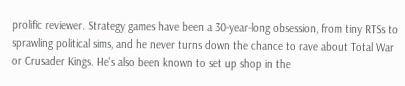prolific reviewer. Strategy games have been a 30-year-long obsession, from tiny RTSs to sprawling political sims, and he never turns down the chance to rave about Total War or Crusader Kings. He's also been known to set up shop in the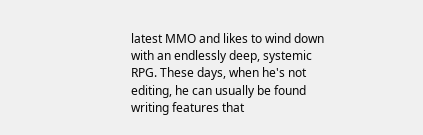latest MMO and likes to wind down with an endlessly deep, systemic RPG. These days, when he's not editing, he can usually be found writing features that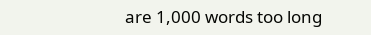are 1,000 words too long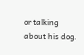or talking about his dog.